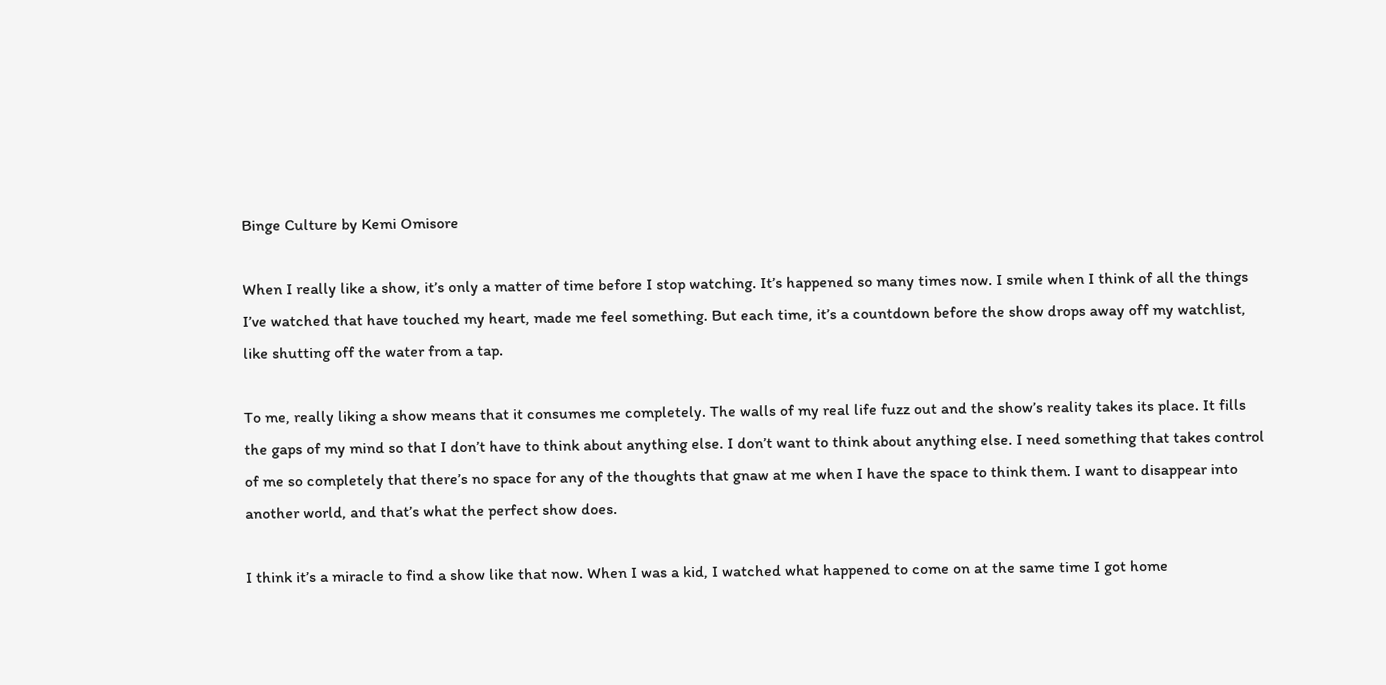Binge Culture by Kemi Omisore

When I really like a show, it’s only a matter of time before I stop watching. It’s happened so many times now. I smile when I think of all the things I’ve watched that have touched my heart, made me feel something. But each time, it’s a countdown before the show drops away off my watchlist, like shutting off the water from a tap.

To me, really liking a show means that it consumes me completely. The walls of my real life fuzz out and the show’s reality takes its place. It fills the gaps of my mind so that I don’t have to think about anything else. I don’t want to think about anything else. I need something that takes control of me so completely that there’s no space for any of the thoughts that gnaw at me when I have the space to think them. I want to disappear into another world, and that’s what the perfect show does.

I think it’s a miracle to find a show like that now. When I was a kid, I watched what happened to come on at the same time I got home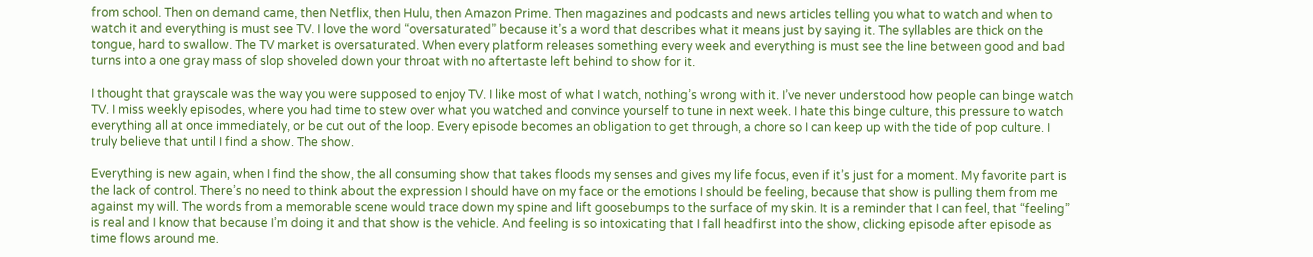from school. Then on demand came, then Netflix, then Hulu, then Amazon Prime. Then magazines and podcasts and news articles telling you what to watch and when to watch it and everything is must see TV. I love the word “oversaturated” because it’s a word that describes what it means just by saying it. The syllables are thick on the tongue, hard to swallow. The TV market is oversaturated. When every platform releases something every week and everything is must see the line between good and bad turns into a one gray mass of slop shoveled down your throat with no aftertaste left behind to show for it.

I thought that grayscale was the way you were supposed to enjoy TV. I like most of what I watch, nothing’s wrong with it. I’ve never understood how people can binge watch TV. I miss weekly episodes, where you had time to stew over what you watched and convince yourself to tune in next week. I hate this binge culture, this pressure to watch everything all at once immediately, or be cut out of the loop. Every episode becomes an obligation to get through, a chore so I can keep up with the tide of pop culture. I truly believe that until I find a show. The show.

Everything is new again, when I find the show, the all consuming show that takes floods my senses and gives my life focus, even if it’s just for a moment. My favorite part is the lack of control. There’s no need to think about the expression I should have on my face or the emotions I should be feeling, because that show is pulling them from me against my will. The words from a memorable scene would trace down my spine and lift goosebumps to the surface of my skin. It is a reminder that I can feel, that “feeling” is real and I know that because I’m doing it and that show is the vehicle. And feeling is so intoxicating that I fall headfirst into the show, clicking episode after episode as time flows around me.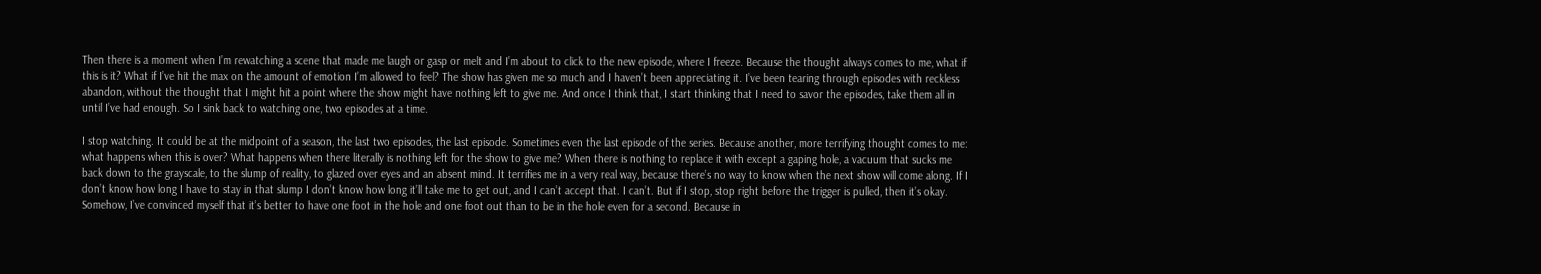Then there is a moment when I’m rewatching a scene that made me laugh or gasp or melt and I’m about to click to the new episode, where I freeze. Because the thought always comes to me, what if this is it? What if I’ve hit the max on the amount of emotion I’m allowed to feel? The show has given me so much and I haven’t been appreciating it. I’ve been tearing through episodes with reckless abandon, without the thought that I might hit a point where the show might have nothing left to give me. And once I think that, I start thinking that I need to savor the episodes, take them all in until I’ve had enough. So I sink back to watching one, two episodes at a time.

I stop watching. It could be at the midpoint of a season, the last two episodes, the last episode. Sometimes even the last episode of the series. Because another, more terrifying thought comes to me: what happens when this is over? What happens when there literally is nothing left for the show to give me? When there is nothing to replace it with except a gaping hole, a vacuum that sucks me back down to the grayscale, to the slump of reality, to glazed over eyes and an absent mind. It terrifies me in a very real way, because there’s no way to know when the next show will come along. If I don’t know how long I have to stay in that slump I don’t know how long it’ll take me to get out, and I can’t accept that. I can’t. But if I stop, stop right before the trigger is pulled, then it’s okay. Somehow, I’ve convinced myself that it’s better to have one foot in the hole and one foot out than to be in the hole even for a second. Because in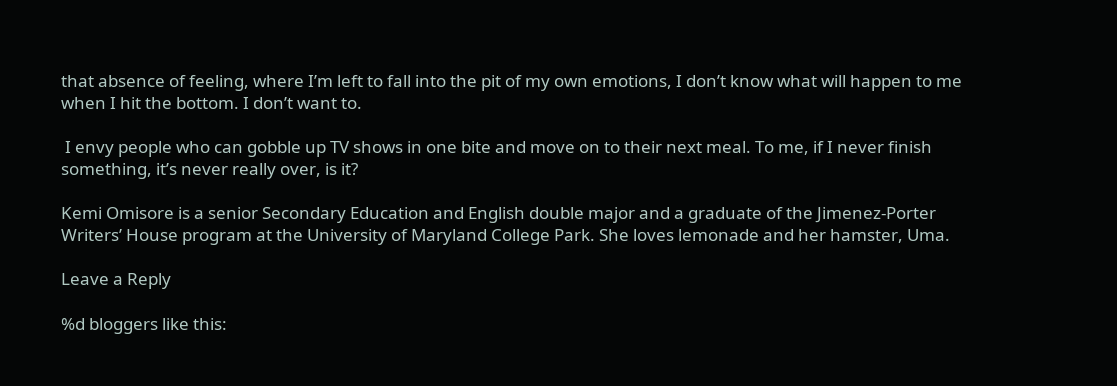that absence of feeling, where I’m left to fall into the pit of my own emotions, I don’t know what will happen to me when I hit the bottom. I don’t want to.

 I envy people who can gobble up TV shows in one bite and move on to their next meal. To me, if I never finish something, it’s never really over, is it?

Kemi Omisore is a senior Secondary Education and English double major and a graduate of the Jimenez-Porter Writers’ House program at the University of Maryland College Park. She loves lemonade and her hamster, Uma.

Leave a Reply

%d bloggers like this: